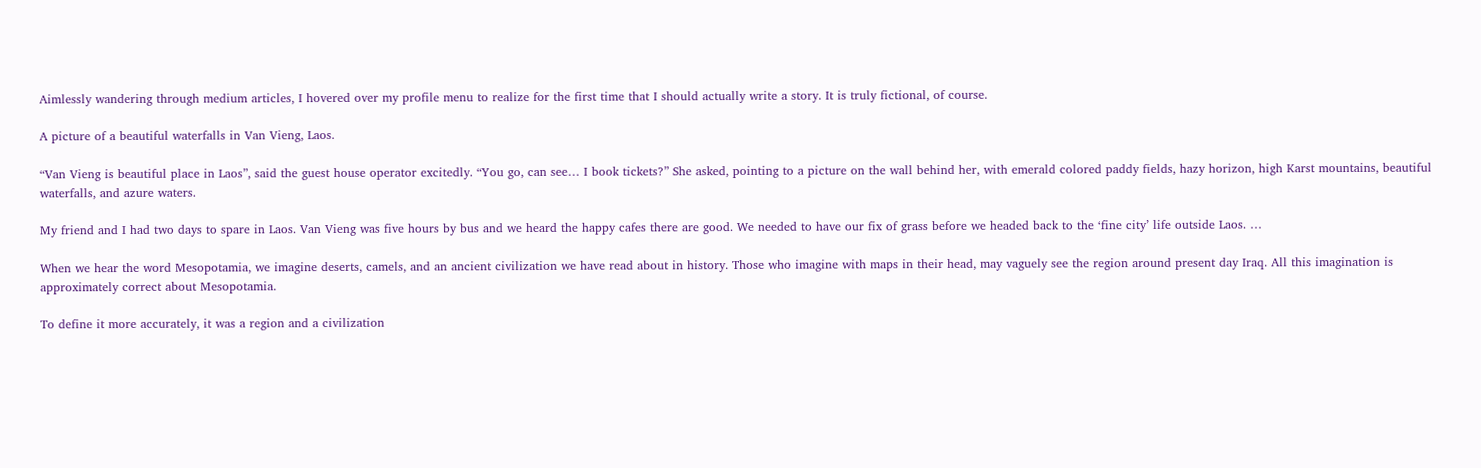Aimlessly wandering through medium articles, I hovered over my profile menu to realize for the first time that I should actually write a story. It is truly fictional, of course.

A picture of a beautiful waterfalls in Van Vieng, Laos.

“Van Vieng is beautiful place in Laos”, said the guest house operator excitedly. “You go, can see… I book tickets?” She asked, pointing to a picture on the wall behind her, with emerald colored paddy fields, hazy horizon, high Karst mountains, beautiful waterfalls, and azure waters.

My friend and I had two days to spare in Laos. Van Vieng was five hours by bus and we heard the happy cafes there are good. We needed to have our fix of grass before we headed back to the ‘fine city’ life outside Laos. …

When we hear the word Mesopotamia, we imagine deserts, camels, and an ancient civilization we have read about in history. Those who imagine with maps in their head, may vaguely see the region around present day Iraq. All this imagination is approximately correct about Mesopotamia.

To define it more accurately, it was a region and a civilization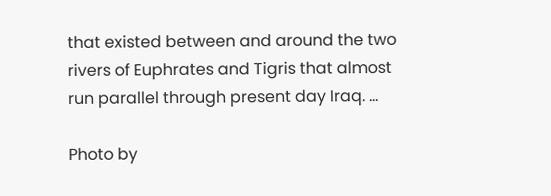that existed between and around the two rivers of Euphrates and Tigris that almost run parallel through present day Iraq. …

Photo by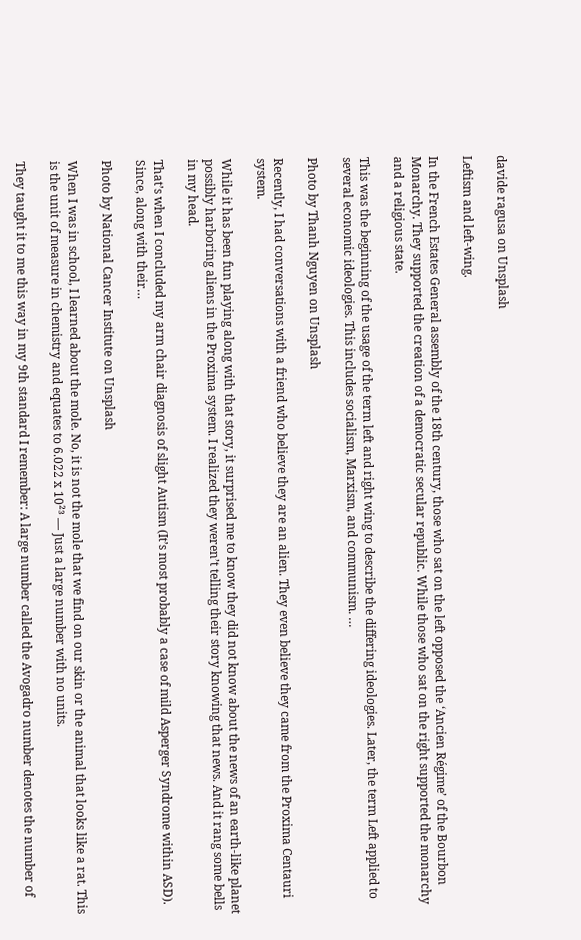davide ragusa on Unsplash

Leftism and left-wing.

In the French Estates General assembly of the 18th century, those who sat on the left opposed the ‘Ancien Régime’ of the Bourbon Monarchy. They supported the creation of a democratic secular republic. While those who sat on the right supported the monarchy and a religious state.

This was the beginning of the usage of the term left and right wing to describe the differing ideologies. Later, the term Left applied to several economic ideologies. This includes socialism, Marxism, and communism. …

Photo by Thanh Nguyen on Unsplash

Recently, I had conversations with a friend who believe they are an alien. They even believe they came from the Proxima Centauri system.

While it has been fun playing along with that story, it surprised me to know they did not know about the news of an earth-like planet possibly harboring aliens in the Proxima system. I realized they weren’t telling their story knowing that news. And it rang some bells in my head.

That’s when I concluded my arm chair diagnosis of slight Autism (It’s most probably a case of mild Asperger Syndrome within ASD). Since, along with their…

Photo by National Cancer Institute on Unsplash

When I was in school, I learned about the mole. No, it is not the mole that we find on our skin or the animal that looks like a rat. This is the unit of measure in chemistry and equates to 6.022 x 10²³ — Just a large number with no units.

They taught it to me this way in my 9th standard I remember: A large number called the Avogadro number denotes the number of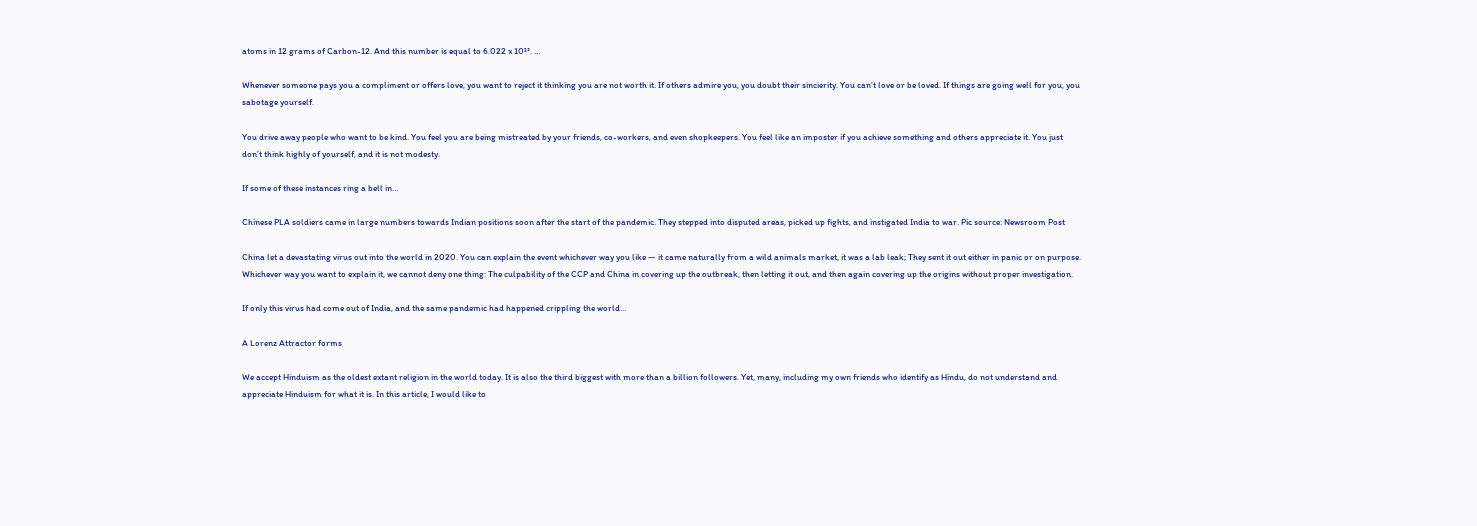atoms in 12 grams of Carbon-12. And this number is equal to 6.022 x 10²³. …

Whenever someone pays you a compliment or offers love, you want to reject it thinking you are not worth it. If others admire you, you doubt their sincierity. You can’t love or be loved. If things are going well for you, you sabotage yourself.

You drive away people who want to be kind. You feel you are being mistreated by your friends, co-workers, and even shopkeepers. You feel like an imposter if you achieve something and others appreciate it. You just don’t think highly of yourself, and it is not modesty.

If some of these instances ring a bell in…

Chinese PLA soldiers came in large numbers towards Indian positions soon after the start of the pandemic. They stepped into disputed areas, picked up fights, and instigated India to war. Pic source: Newsroom Post

China let a devastating virus out into the world in 2020. You can explain the event whichever way you like — it came naturally from a wild animals market, it was a lab leak; They sent it out either in panic or on purpose. Whichever way you want to explain it, we cannot deny one thing: The culpability of the CCP and China in covering up the outbreak, then letting it out, and then again covering up the origins without proper investigation.

If only this virus had come out of India, and the same pandemic had happened crippling the world…

A Lorenz Attractor forms

We accept Hinduism as the oldest extant religion in the world today. It is also the third biggest with more than a billion followers. Yet, many, including my own friends who identify as Hindu, do not understand and appreciate Hinduism for what it is. In this article, I would like to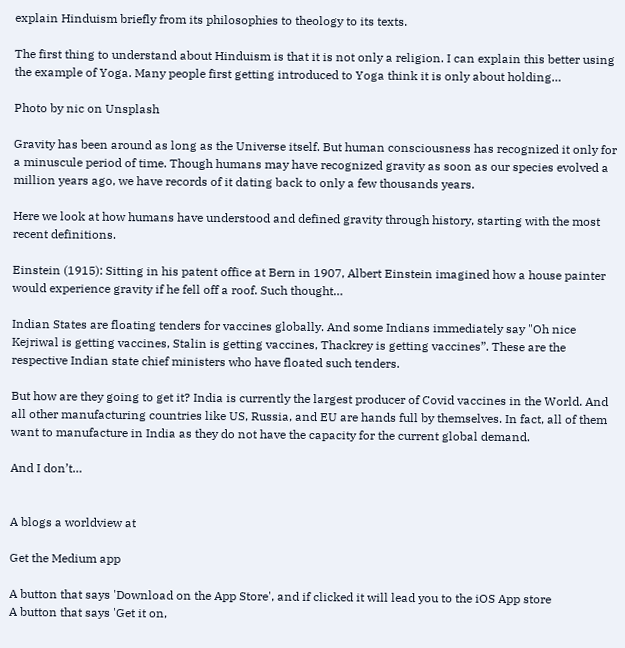explain Hinduism briefly from its philosophies to theology to its texts.

The first thing to understand about Hinduism is that it is not only a religion. I can explain this better using the example of Yoga. Many people first getting introduced to Yoga think it is only about holding…

Photo by nic on Unsplash

Gravity has been around as long as the Universe itself. But human consciousness has recognized it only for a minuscule period of time. Though humans may have recognized gravity as soon as our species evolved a million years ago, we have records of it dating back to only a few thousands years.

Here we look at how humans have understood and defined gravity through history, starting with the most recent definitions.

Einstein (1915): Sitting in his patent office at Bern in 1907, Albert Einstein imagined how a house painter would experience gravity if he fell off a roof. Such thought…

Indian States are floating tenders for vaccines globally. And some Indians immediately say "Oh nice Kejriwal is getting vaccines, Stalin is getting vaccines, Thackrey is getting vaccines”. These are the respective Indian state chief ministers who have floated such tenders.

But how are they going to get it? India is currently the largest producer of Covid vaccines in the World. And all other manufacturing countries like US, Russia, and EU are hands full by themselves. In fact, all of them want to manufacture in India as they do not have the capacity for the current global demand.

And I don’t…


A blogs a worldview at

Get the Medium app

A button that says 'Download on the App Store', and if clicked it will lead you to the iOS App store
A button that says 'Get it on,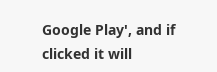Google Play', and if clicked it will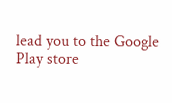lead you to the Google Play store